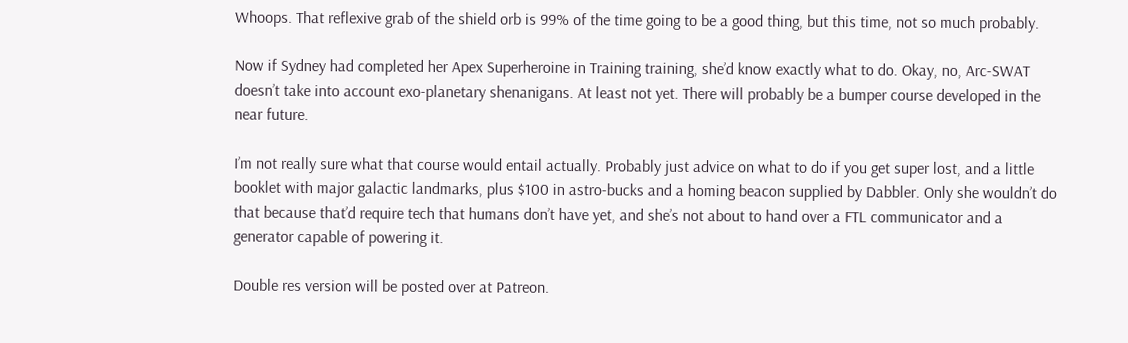Whoops. That reflexive grab of the shield orb is 99% of the time going to be a good thing, but this time, not so much probably.

Now if Sydney had completed her Apex Superheroine in Training training, she’d know exactly what to do. Okay, no, Arc-SWAT doesn’t take into account exo-planetary shenanigans. At least not yet. There will probably be a bumper course developed in the near future.

I’m not really sure what that course would entail actually. Probably just advice on what to do if you get super lost, and a little booklet with major galactic landmarks, plus $100 in astro-bucks and a homing beacon supplied by Dabbler. Only she wouldn’t do that because that’d require tech that humans don’t have yet, and she’s not about to hand over a FTL communicator and a generator capable of powering it.

Double res version will be posted over at Patreon.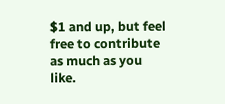$1 and up, but feel free to contribute as much as you like.